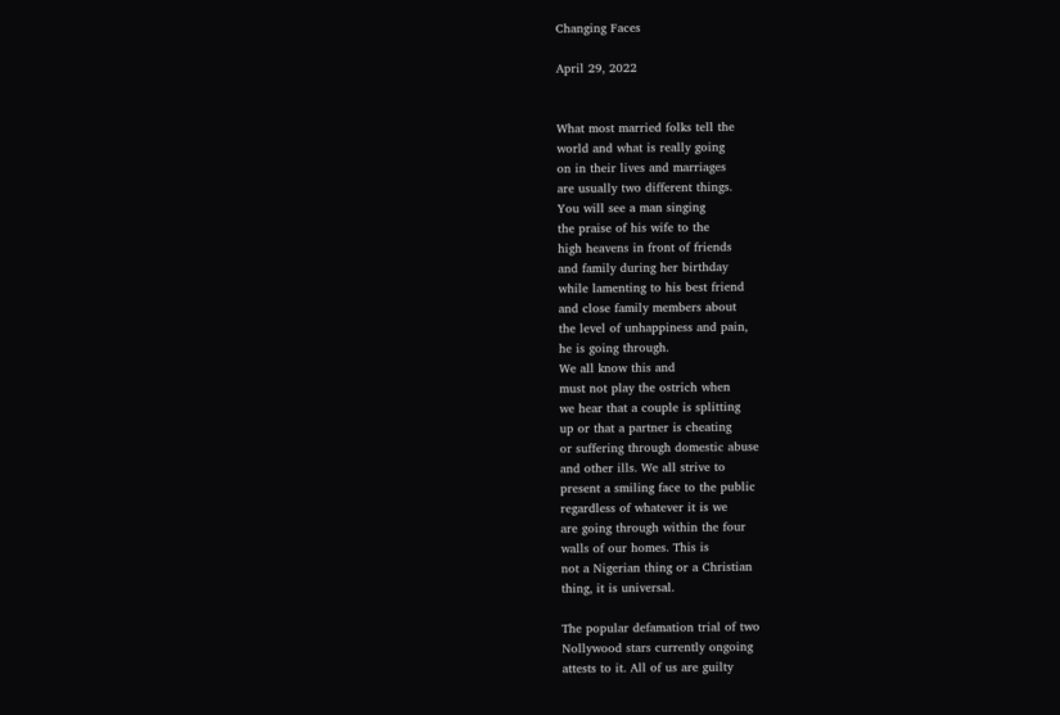Changing Faces

April 29, 2022


What most married folks tell the
world and what is really going
on in their lives and marriages
are usually two different things.
You will see a man singing
the praise of his wife to the
high heavens in front of friends
and family during her birthday
while lamenting to his best friend
and close family members about
the level of unhappiness and pain,
he is going through.
We all know this and
must not play the ostrich when
we hear that a couple is splitting
up or that a partner is cheating
or suffering through domestic abuse
and other ills. We all strive to
present a smiling face to the public
regardless of whatever it is we
are going through within the four
walls of our homes. This is
not a Nigerian thing or a Christian
thing, it is universal.

The popular defamation trial of two
Nollywood stars currently ongoing
attests to it. All of us are guilty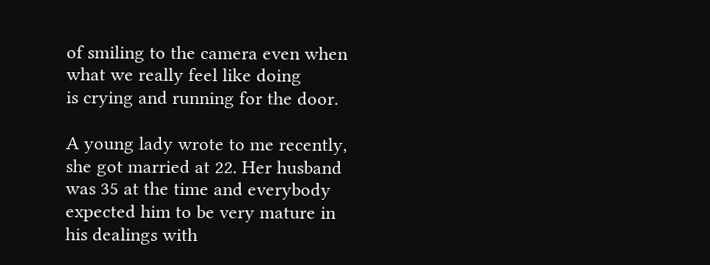of smiling to the camera even when
what we really feel like doing
is crying and running for the door.

A young lady wrote to me recently,
she got married at 22. Her husband
was 35 at the time and everybody
expected him to be very mature in
his dealings with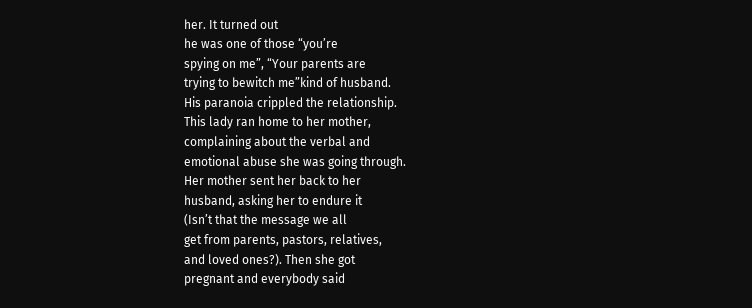her. It turned out
he was one of those “you’re
spying on me”, “Your parents are
trying to bewitch me”kind of husband.
His paranoia crippled the relationship.
This lady ran home to her mother,
complaining about the verbal and
emotional abuse she was going through.
Her mother sent her back to her
husband, asking her to endure it
(Isn’t that the message we all
get from parents, pastors, relatives,
and loved ones?). Then she got
pregnant and everybody said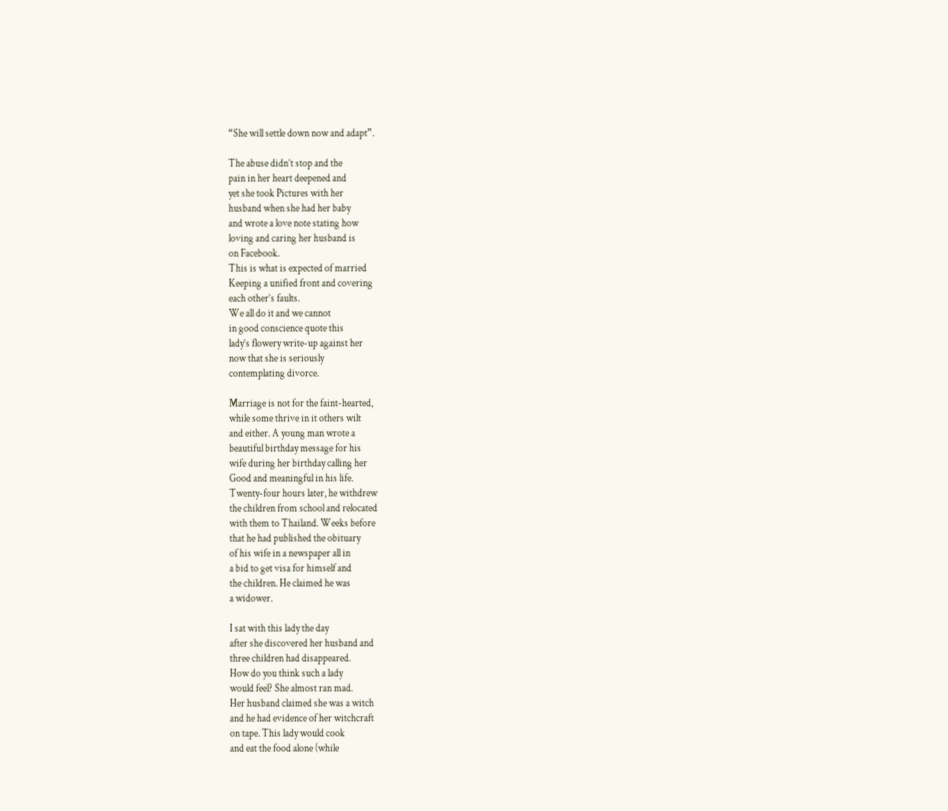“She will settle down now and adapt”.

The abuse didn’t stop and the
pain in her heart deepened and
yet she took Pictures with her
husband when she had her baby
and wrote a love note stating how
loving and caring her husband is
on Facebook.
This is what is expected of married
Keeping a unified front and covering
each other’s faults.
We all do it and we cannot
in good conscience quote this
lady’s flowery write-up against her
now that she is seriously
contemplating divorce.

Marriage is not for the faint-hearted,
while some thrive in it others wilt
and either. A young man wrote a
beautiful birthday message for his
wife during her birthday calling her
Good and meaningful in his life.
Twenty-four hours later, he withdrew
the children from school and relocated
with them to Thailand. Weeks before
that he had published the obituary
of his wife in a newspaper all in
a bid to get visa for himself and
the children. He claimed he was
a widower.

I sat with this lady the day
after she discovered her husband and
three children had disappeared.
How do you think such a lady
would feel? She almost ran mad.
Her husband claimed she was a witch
and he had evidence of her witchcraft
on tape. This lady would cook
and eat the food alone (while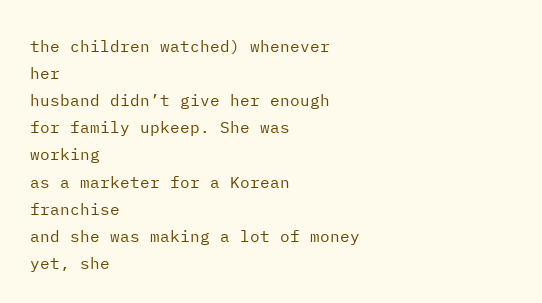the children watched) whenever her
husband didn’t give her enough
for family upkeep. She was working
as a marketer for a Korean franchise
and she was making a lot of money
yet, she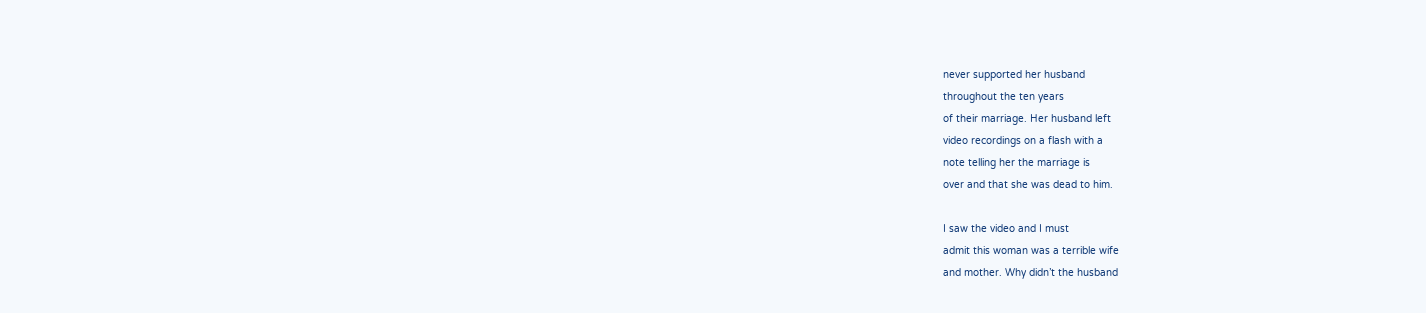never supported her husband
throughout the ten years
of their marriage. Her husband left
video recordings on a flash with a
note telling her the marriage is
over and that she was dead to him.

I saw the video and I must
admit this woman was a terrible wife
and mother. Why didn’t the husband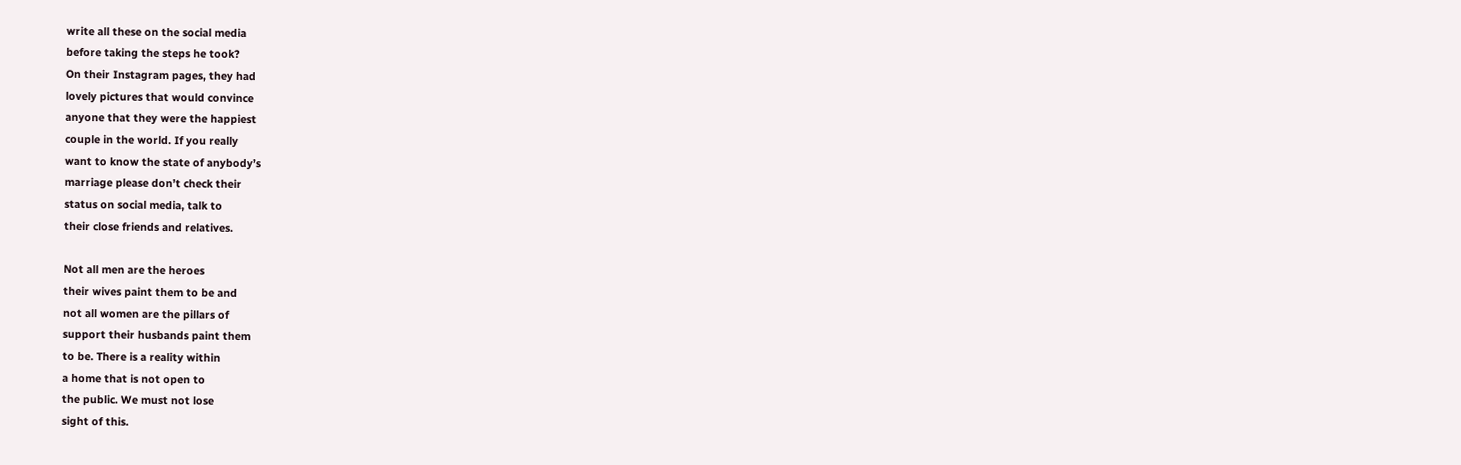write all these on the social media
before taking the steps he took?
On their Instagram pages, they had
lovely pictures that would convince
anyone that they were the happiest
couple in the world. If you really
want to know the state of anybody’s
marriage please don’t check their
status on social media, talk to
their close friends and relatives.

Not all men are the heroes
their wives paint them to be and
not all women are the pillars of
support their husbands paint them
to be. There is a reality within
a home that is not open to
the public. We must not lose
sight of this.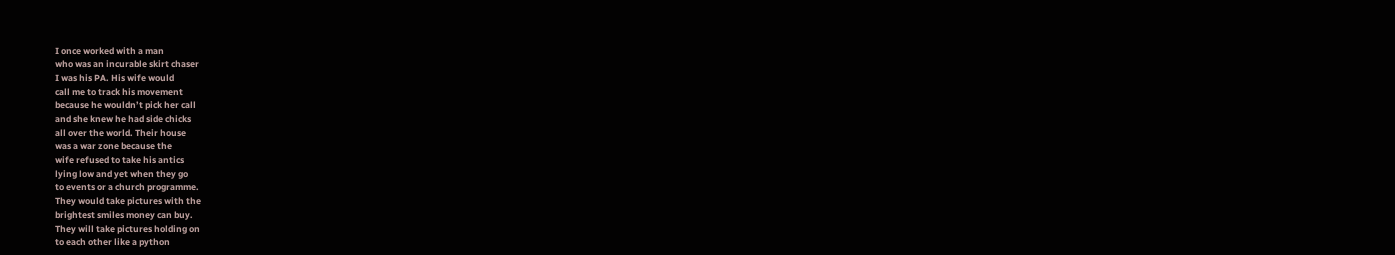I once worked with a man
who was an incurable skirt chaser
I was his PA. His wife would
call me to track his movement
because he wouldn’t pick her call
and she knew he had side chicks
all over the world. Their house
was a war zone because the
wife refused to take his antics
lying low and yet when they go
to events or a church programme.
They would take pictures with the
brightest smiles money can buy.
They will take pictures holding on
to each other like a python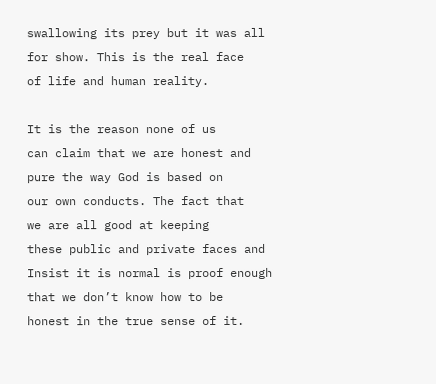swallowing its prey but it was all
for show. This is the real face
of life and human reality.

It is the reason none of us
can claim that we are honest and
pure the way God is based on
our own conducts. The fact that
we are all good at keeping
these public and private faces and
Insist it is normal is proof enough
that we don’t know how to be
honest in the true sense of it.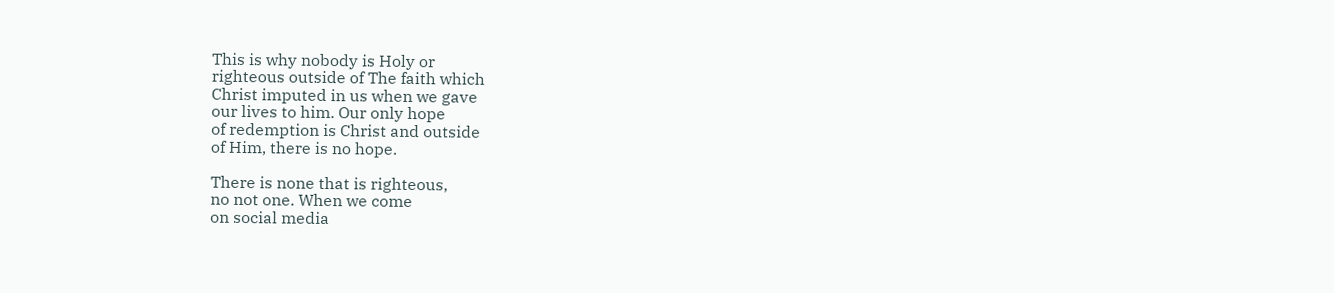This is why nobody is Holy or
righteous outside of The faith which
Christ imputed in us when we gave
our lives to him. Our only hope
of redemption is Christ and outside
of Him, there is no hope.

There is none that is righteous,
no not one. When we come
on social media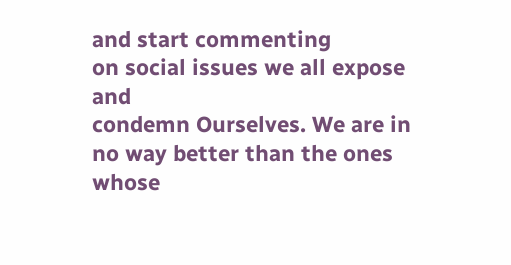and start commenting
on social issues we all expose and
condemn Ourselves. We are in
no way better than the ones whose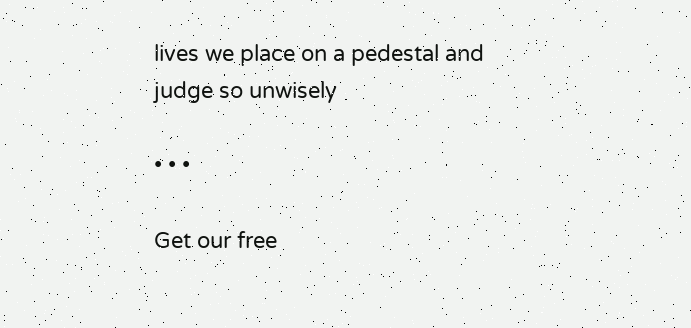lives we place on a pedestal and
judge so unwisely

• • •

Get our free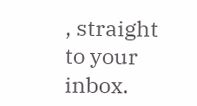, straight to your inbox.